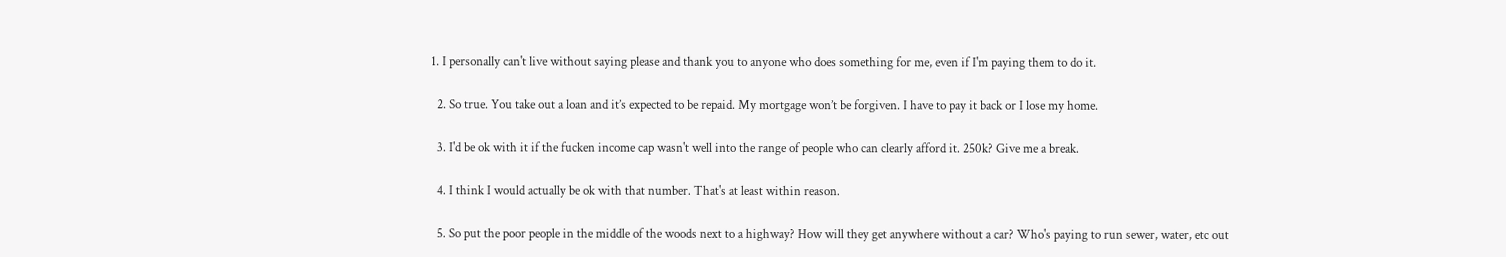1. I personally can't live without saying please and thank you to anyone who does something for me, even if I'm paying them to do it.

  2. So true. You take out a loan and it’s expected to be repaid. My mortgage won’t be forgiven. I have to pay it back or I lose my home.

  3. I'd be ok with it if the fucken income cap wasn't well into the range of people who can clearly afford it. 250k? Give me a break.

  4. I think I would actually be ok with that number. That's at least within reason.

  5. So put the poor people in the middle of the woods next to a highway? How will they get anywhere without a car? Who's paying to run sewer, water, etc out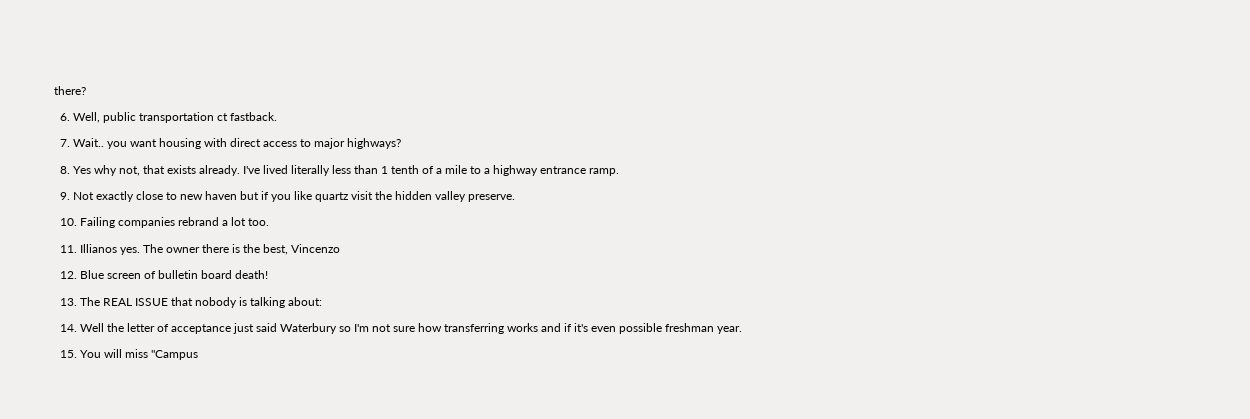there?

  6. Well, public transportation ct fastback.

  7. Wait.. you want housing with direct access to major highways?

  8. Yes why not, that exists already. I've lived literally less than 1 tenth of a mile to a highway entrance ramp.

  9. Not exactly close to new haven but if you like quartz visit the hidden valley preserve.

  10. Failing companies rebrand a lot too.

  11. Illianos yes. The owner there is the best, Vincenzo

  12. Blue screen of bulletin board death!

  13. The REAL ISSUE that nobody is talking about:

  14. Well the letter of acceptance just said Waterbury so I'm not sure how transferring works and if it's even possible freshman year.

  15. You will miss "Campus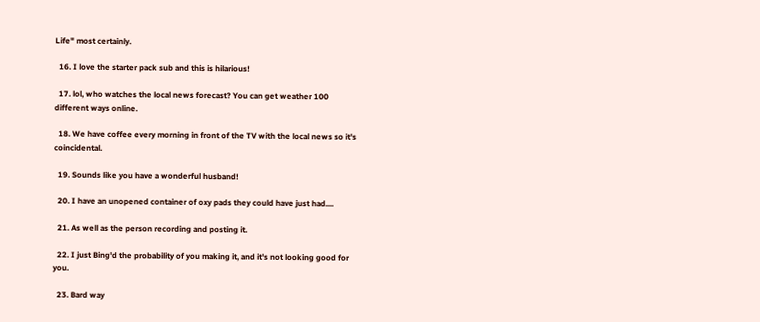Life" most certainly.

  16. I love the starter pack sub and this is hilarious!

  17. lol, who watches the local news forecast? You can get weather 100 different ways online.

  18. We have coffee every morning in front of the TV with the local news so it's coincidental.

  19. Sounds like you have a wonderful husband!

  20. I have an unopened container of oxy pads they could have just had....

  21. As well as the person recording and posting it.

  22. I just Bing'd the probability of you making it, and it's not looking good for you.

  23. Bard way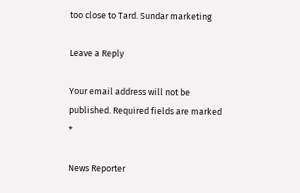too close to Tard. Sundar marketing

Leave a Reply

Your email address will not be published. Required fields are marked *

News Reporter